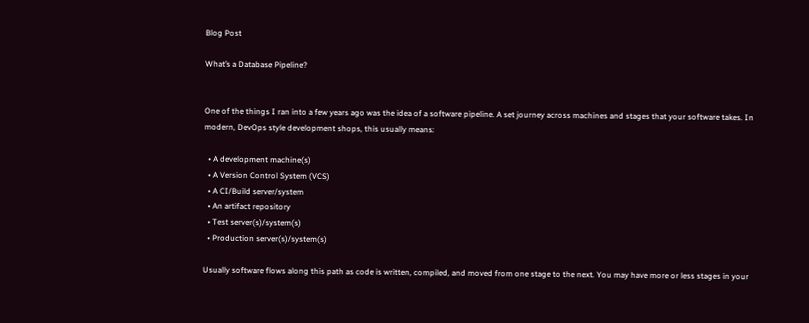Blog Post

What’s a Database Pipeline?


One of the things I ran into a few years ago was the idea of a software pipeline. A set journey across machines and stages that your software takes. In modern, DevOps style development shops, this usually means:

  • A development machine(s)
  • A Version Control System (VCS)
  • A CI/Build server/system
  • An artifact repository
  • Test server(s)/system(s)
  • Production server(s)/system(s)

Usually software flows along this path as code is written, compiled, and moved from one stage to the next. You may have more or less stages in your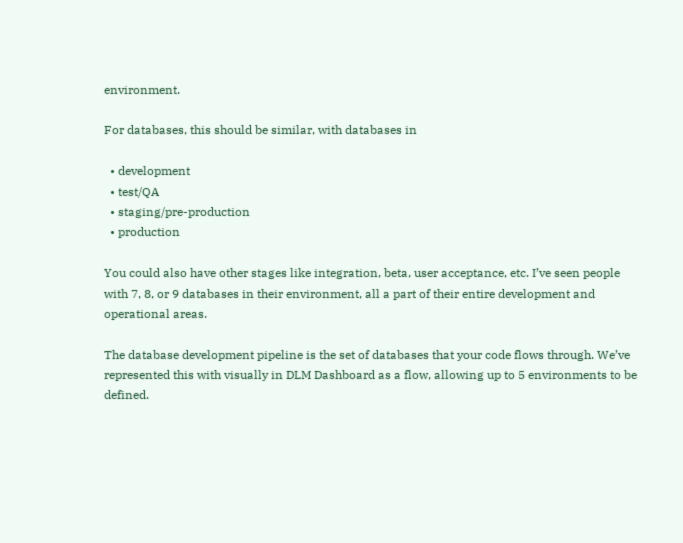environment.

For databases, this should be similar, with databases in

  • development
  • test/QA
  • staging/pre-production
  • production

You could also have other stages like integration, beta, user acceptance, etc. I’ve seen people with 7, 8, or 9 databases in their environment, all a part of their entire development and operational areas.

The database development pipeline is the set of databases that your code flows through. We’ve represented this with visually in DLM Dashboard as a flow, allowing up to 5 environments to be defined.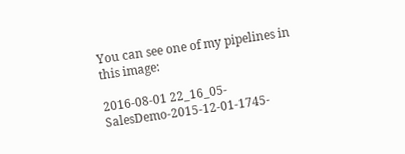You can see one of my pipelines in this image:

2016-08-01 22_16_05-SalesDemo-2015-12-01-1745-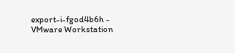export-i-fgod4b6h - VMware Workstation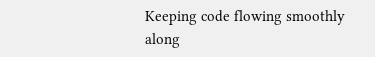Keeping code flowing smoothly along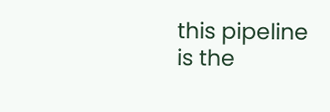this pipeline is the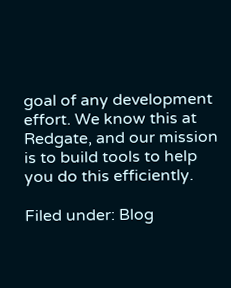goal of any development effort. We know this at Redgate, and our mission is to build tools to help you do this efficiently.

Filed under: Blog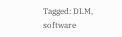Tagged: DLM, software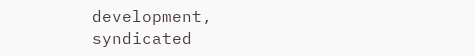development, syndicated